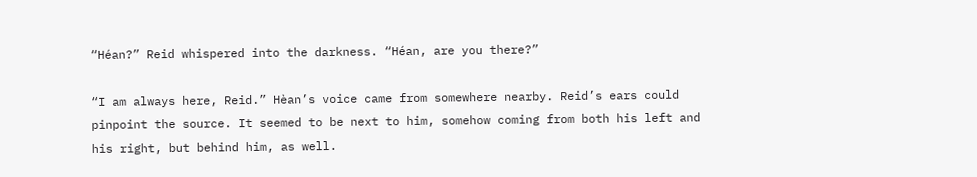“Héan?” Reid whispered into the darkness. “Héan, are you there?”

“I am always here, Reid.” Hèan’s voice came from somewhere nearby. Reid’s ears could pinpoint the source. It seemed to be next to him, somehow coming from both his left and his right, but behind him, as well.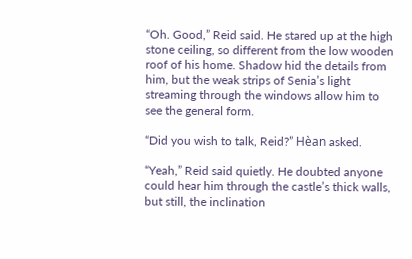“Oh. Good,” Reid said. He stared up at the high stone ceiling, so different from the low wooden roof of his home. Shadow hid the details from him, but the weak strips of Senia’s light streaming through the windows allow him to see the general form.

“Did you wish to talk, Reid?” Hèan asked.

“Yeah,” Reid said quietly. He doubted anyone could hear him through the castle’s thick walls, but still, the inclination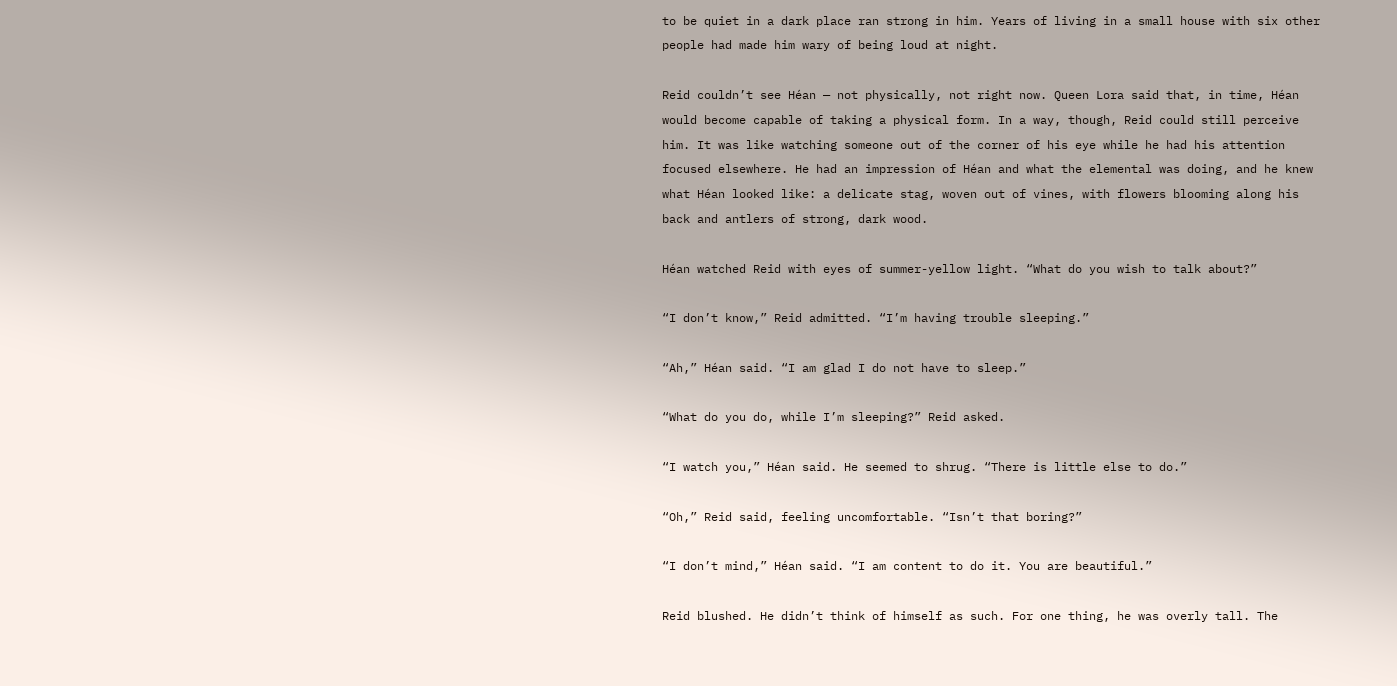to be quiet in a dark place ran strong in him. Years of living in a small house with six other people had made him wary of being loud at night.

Reid couldn’t see Héan — not physically, not right now. Queen Lora said that, in time, Héan would become capable of taking a physical form. In a way, though, Reid could still perceive him. It was like watching someone out of the corner of his eye while he had his attention focused elsewhere. He had an impression of Héan and what the elemental was doing, and he knew what Héan looked like: a delicate stag, woven out of vines, with flowers blooming along his back and antlers of strong, dark wood.

Héan watched Reid with eyes of summer-yellow light. “What do you wish to talk about?”

“I don’t know,” Reid admitted. “I’m having trouble sleeping.”

“Ah,” Héan said. “I am glad I do not have to sleep.”

“What do you do, while I’m sleeping?” Reid asked.

“I watch you,” Héan said. He seemed to shrug. “There is little else to do.”

“Oh,” Reid said, feeling uncomfortable. “Isn’t that boring?”

“I don’t mind,” Héan said. “I am content to do it. You are beautiful.”

Reid blushed. He didn’t think of himself as such. For one thing, he was overly tall. The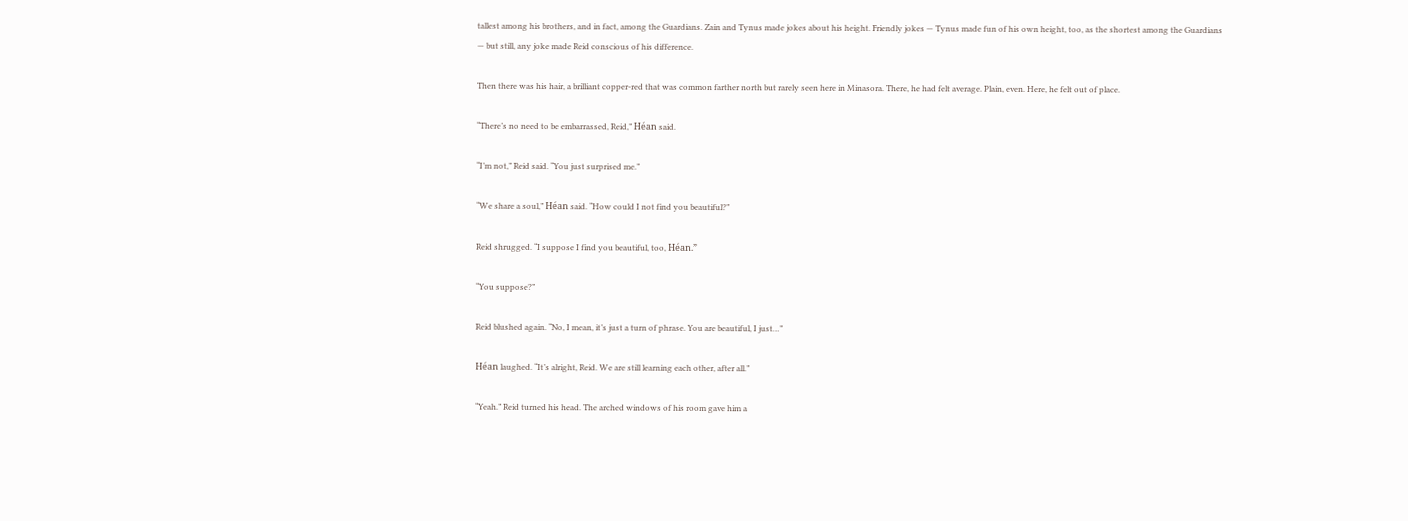tallest among his brothers, and in fact, among the Guardians. Zain and Tynus made jokes about his height. Friendly jokes — Tynus made fun of his own height, too, as the shortest among the Guardians — but still, any joke made Reid conscious of his difference.

Then there was his hair, a brilliant copper-red that was common farther north but rarely seen here in Minasora. There, he had felt average. Plain, even. Here, he felt out of place.

“There’s no need to be embarrassed, Reid,” Héan said.

“I’m not,” Reid said. “You just surprised me.”

“We share a soul,” Héan said. “How could I not find you beautiful?”

Reid shrugged. “I suppose I find you beautiful, too, Héan.”

“You suppose?”

Reid blushed again. “No, I mean, it’s just a turn of phrase. You are beautiful, I just…”

Héan laughed. “It’s alright, Reid. We are still learning each other, after all.”

“Yeah.” Reid turned his head. The arched windows of his room gave him a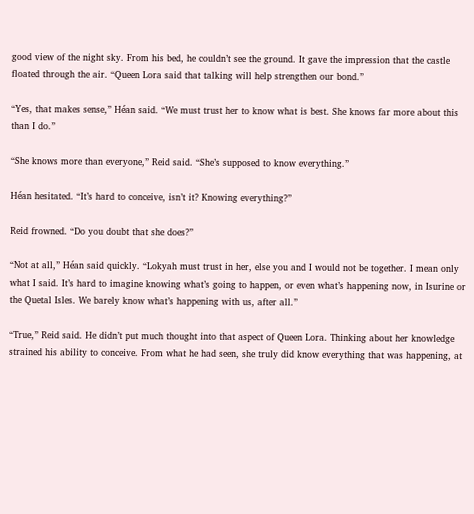good view of the night sky. From his bed, he couldn’t see the ground. It gave the impression that the castle floated through the air. “Queen Lora said that talking will help strengthen our bond.”

“Yes, that makes sense,” Héan said. “We must trust her to know what is best. She knows far more about this than I do.”

“She knows more than everyone,” Reid said. “She’s supposed to know everything.”

Héan hesitated. “It’s hard to conceive, isn’t it? Knowing everything?”

Reid frowned. “Do you doubt that she does?”

“Not at all,” Héan said quickly. “Lokyah must trust in her, else you and I would not be together. I mean only what I said. It’s hard to imagine knowing what’s going to happen, or even what’s happening now, in Isurine or the Quetal Isles. We barely know what’s happening with us, after all.”

“True,” Reid said. He didn’t put much thought into that aspect of Queen Lora. Thinking about her knowledge strained his ability to conceive. From what he had seen, she truly did know everything that was happening, at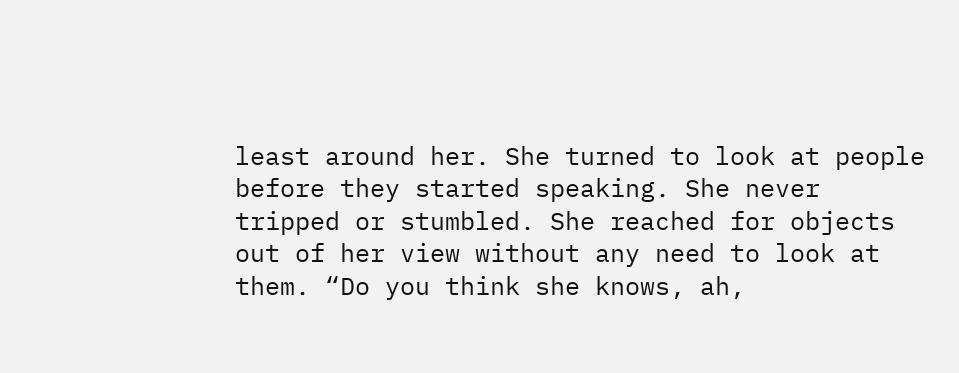least around her. She turned to look at people before they started speaking. She never tripped or stumbled. She reached for objects out of her view without any need to look at them. “Do you think she knows, ah,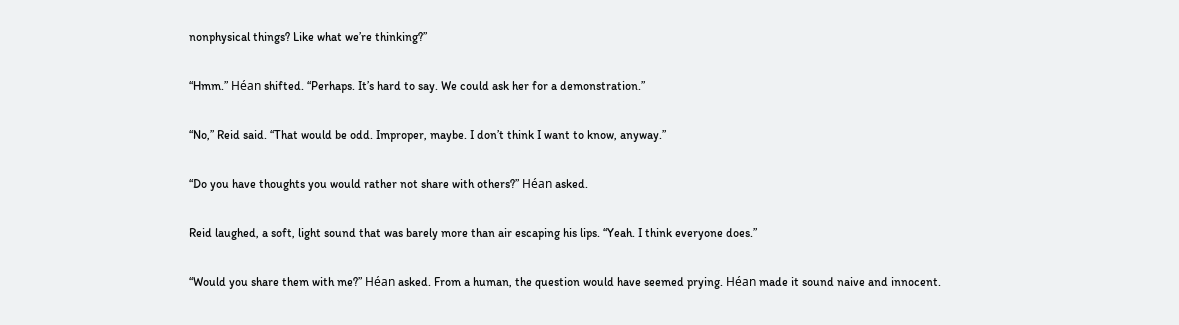nonphysical things? Like what we’re thinking?”

“Hmm.” Héan shifted. “Perhaps. It’s hard to say. We could ask her for a demonstration.”

“No,” Reid said. “That would be odd. Improper, maybe. I don’t think I want to know, anyway.”

“Do you have thoughts you would rather not share with others?” Héan asked.

Reid laughed, a soft, light sound that was barely more than air escaping his lips. “Yeah. I think everyone does.”

“Would you share them with me?” Héan asked. From a human, the question would have seemed prying. Héan made it sound naive and innocent.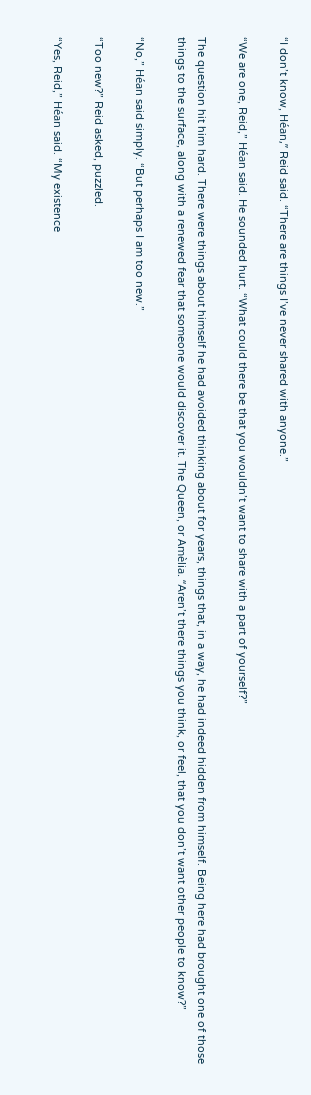“I don’t know, Héan,” Reid said. “There are things I’ve never shared with anyone.”

“We are one, Reid,” Héan said. He sounded hurt. “What could there be that you wouldn’t want to share with a part of yourself?”

The question hit him hard. There were things about himself he had avoided thinking about for years, things that, in a way, he had indeed hidden from himself. Being here had brought one of those things to the surface, along with a renewed fear that someone would discover it. The Queen, or Amèlia. “Aren’t there things you think, or feel, that you don’t want other people to know?”

“No,” Héan said simply. “But perhaps I am too new.”

“Too new?” Reid asked, puzzled.

“Yes, Reid,” Héan said. “My existence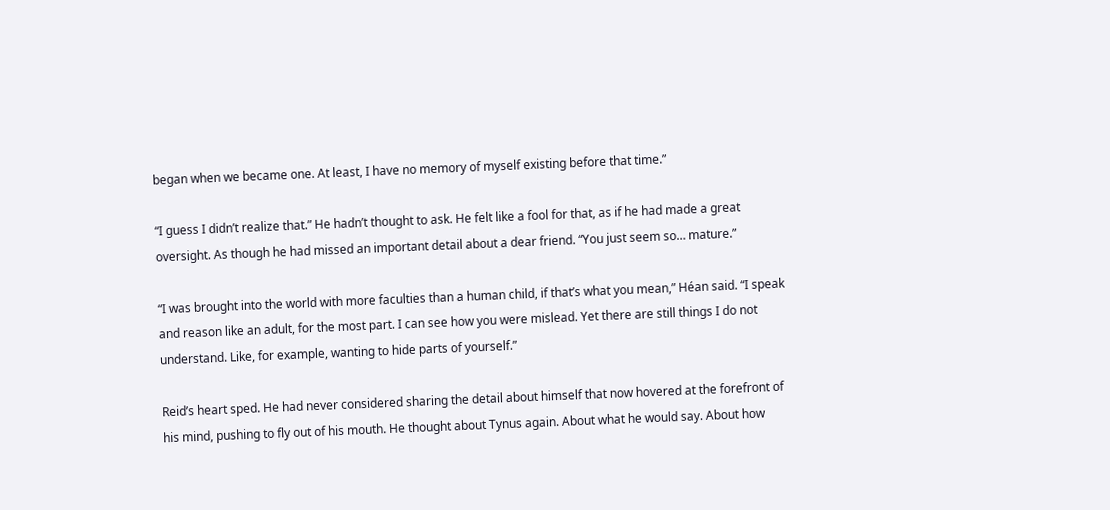began when we became one. At least, I have no memory of myself existing before that time.”

“I guess I didn’t realize that.” He hadn’t thought to ask. He felt like a fool for that, as if he had made a great oversight. As though he had missed an important detail about a dear friend. “You just seem so… mature.”

“I was brought into the world with more faculties than a human child, if that’s what you mean,” Héan said. “I speak and reason like an adult, for the most part. I can see how you were mislead. Yet there are still things I do not understand. Like, for example, wanting to hide parts of yourself.”

Reid’s heart sped. He had never considered sharing the detail about himself that now hovered at the forefront of his mind, pushing to fly out of his mouth. He thought about Tynus again. About what he would say. About how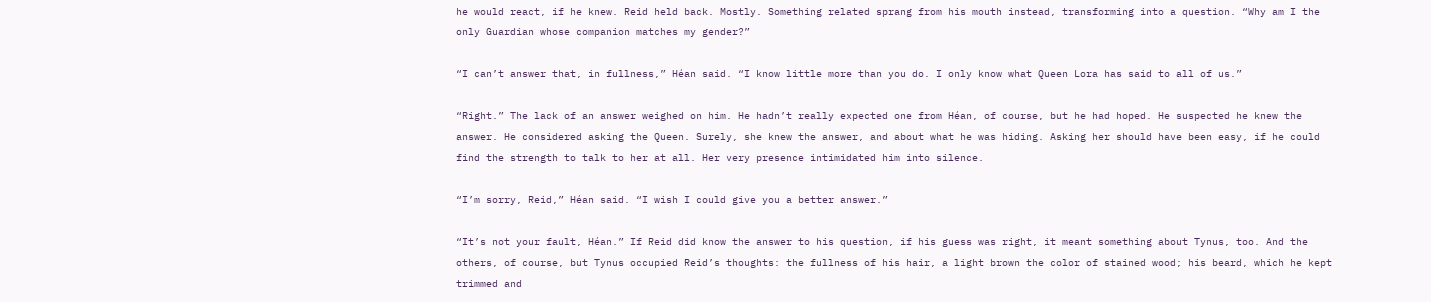he would react, if he knew. Reid held back. Mostly. Something related sprang from his mouth instead, transforming into a question. “Why am I the only Guardian whose companion matches my gender?”

“I can’t answer that, in fullness,” Héan said. “I know little more than you do. I only know what Queen Lora has said to all of us.”

“Right.” The lack of an answer weighed on him. He hadn’t really expected one from Héan, of course, but he had hoped. He suspected he knew the answer. He considered asking the Queen. Surely, she knew the answer, and about what he was hiding. Asking her should have been easy, if he could find the strength to talk to her at all. Her very presence intimidated him into silence.

“I’m sorry, Reid,” Héan said. “I wish I could give you a better answer.”

“It’s not your fault, Héan.” If Reid did know the answer to his question, if his guess was right, it meant something about Tynus, too. And the others, of course, but Tynus occupied Reid’s thoughts: the fullness of his hair, a light brown the color of stained wood; his beard, which he kept trimmed and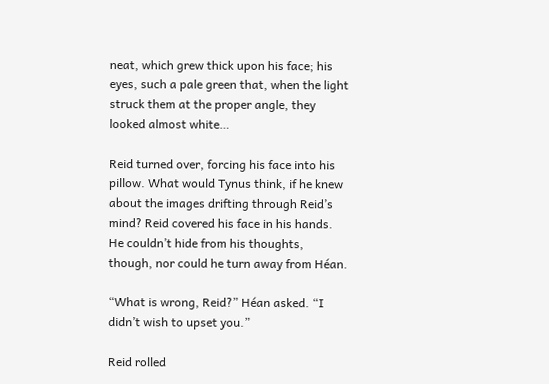neat, which grew thick upon his face; his eyes, such a pale green that, when the light struck them at the proper angle, they looked almost white…

Reid turned over, forcing his face into his pillow. What would Tynus think, if he knew about the images drifting through Reid’s mind? Reid covered his face in his hands. He couldn’t hide from his thoughts, though, nor could he turn away from Héan.

“What is wrong, Reid?” Héan asked. “I didn’t wish to upset you.”

Reid rolled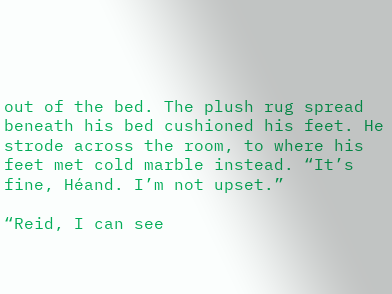out of the bed. The plush rug spread beneath his bed cushioned his feet. He strode across the room, to where his feet met cold marble instead. “It’s fine, Héand. I’m not upset.”

“Reid, I can see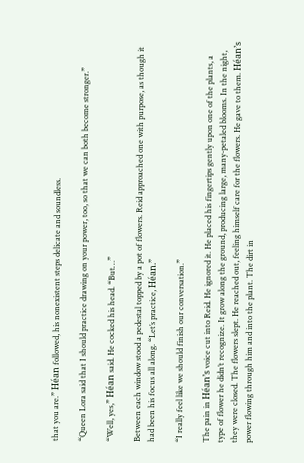that you are.” Héan followed, his nonexistent steps delicate and soundless.

“Queen Lora said that I should practice drawing on your power, too, so that we can both become stronger.”

“Well, yes,” Héan said. He cocked his head. “But…”

Between each window stood a pedestal topped by a pot of flowers. Reid approached one with purpose, as though it had been his focus all along. “Let’s practice, Héan.”

“I really feel like we should finish our conversation.”

The pain in Héan’s voice cut into Reid. He ignored it. He placed his fingertips gently upon one of the plants, a type of flower he didn’t recognize. It grow along the ground, producing large, many-petaled blooms. In the night, they were closed. The flowers slept. He reached out, feeling himself care for the flowers. He gave to them. Héan’s power flowing through him and into the plant. The dirt in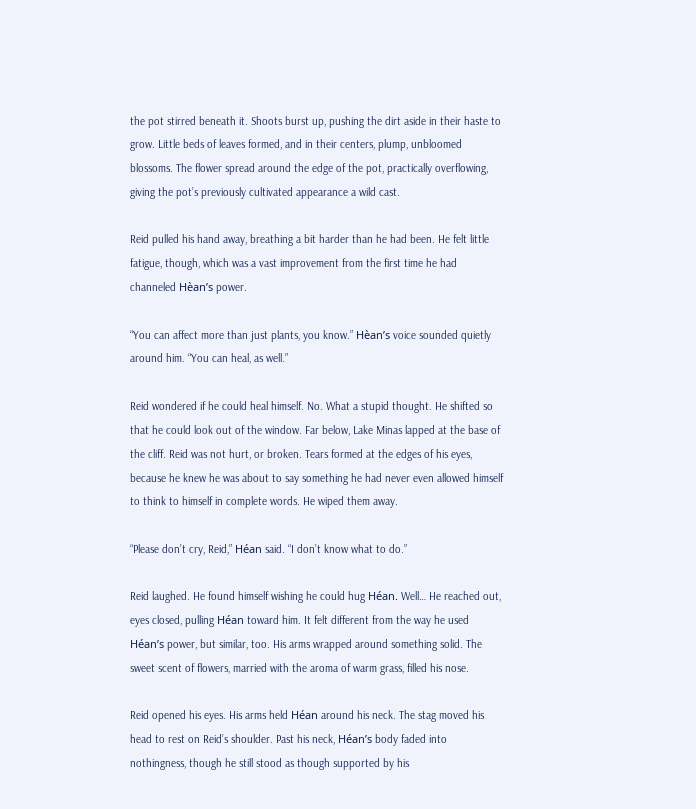the pot stirred beneath it. Shoots burst up, pushing the dirt aside in their haste to grow. Little beds of leaves formed, and in their centers, plump, unbloomed blossoms. The flower spread around the edge of the pot, practically overflowing, giving the pot’s previously cultivated appearance a wild cast.

Reid pulled his hand away, breathing a bit harder than he had been. He felt little fatigue, though, which was a vast improvement from the first time he had channeled Hèan’s power.

“You can affect more than just plants, you know.” Hèan’s voice sounded quietly around him. “You can heal, as well.”

Reid wondered if he could heal himself. No. What a stupid thought. He shifted so that he could look out of the window. Far below, Lake Minas lapped at the base of the cliff. Reid was not hurt, or broken. Tears formed at the edges of his eyes, because he knew he was about to say something he had never even allowed himself to think to himself in complete words. He wiped them away.

“Please don’t cry, Reid,” Héan said. “I don’t know what to do.”

Reid laughed. He found himself wishing he could hug Héan. Well… He reached out, eyes closed, pulling Héan toward him. It felt different from the way he used Héan’s power, but similar, too. His arms wrapped around something solid. The sweet scent of flowers, married with the aroma of warm grass, filled his nose.

Reid opened his eyes. His arms held Héan around his neck. The stag moved his head to rest on Reid’s shoulder. Past his neck, Héan’s body faded into nothingness, though he still stood as though supported by his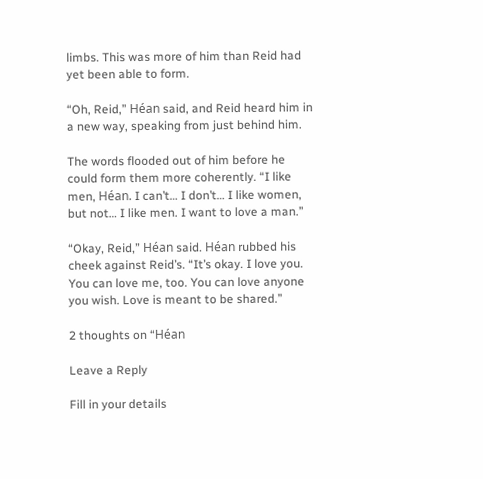limbs. This was more of him than Reid had yet been able to form.

“Oh, Reid,” Héan said, and Reid heard him in a new way, speaking from just behind him.

The words flooded out of him before he could form them more coherently. “I like men, Héan. I can’t… I don’t… I like women, but not… I like men. I want to love a man.”

“Okay, Reid,” Héan said. Héan rubbed his cheek against Reid’s. “It’s okay. I love you. You can love me, too. You can love anyone you wish. Love is meant to be shared.”

2 thoughts on “Héan

Leave a Reply

Fill in your details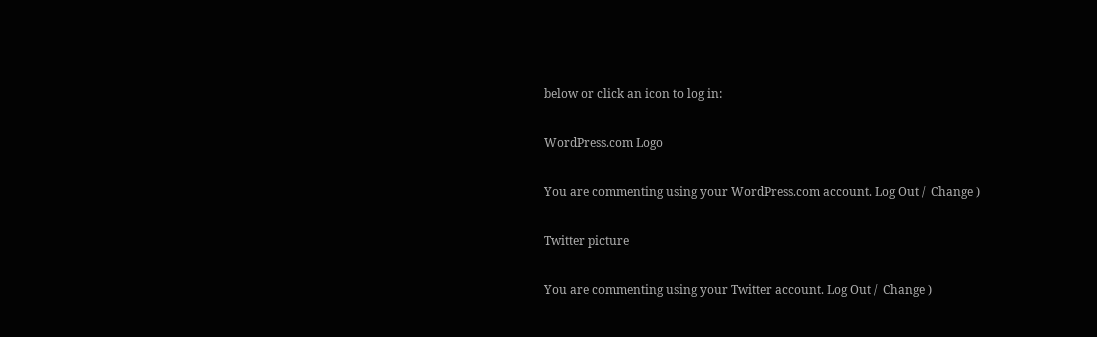below or click an icon to log in:

WordPress.com Logo

You are commenting using your WordPress.com account. Log Out /  Change )

Twitter picture

You are commenting using your Twitter account. Log Out /  Change )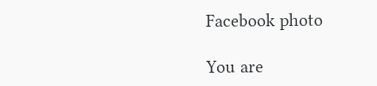Facebook photo

You are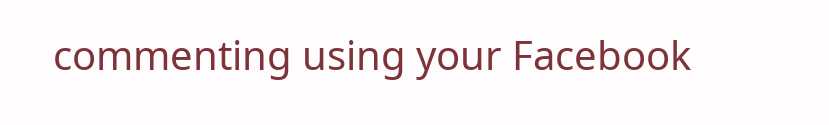commenting using your Facebook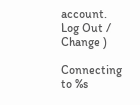account. Log Out /  Change )

Connecting to %s